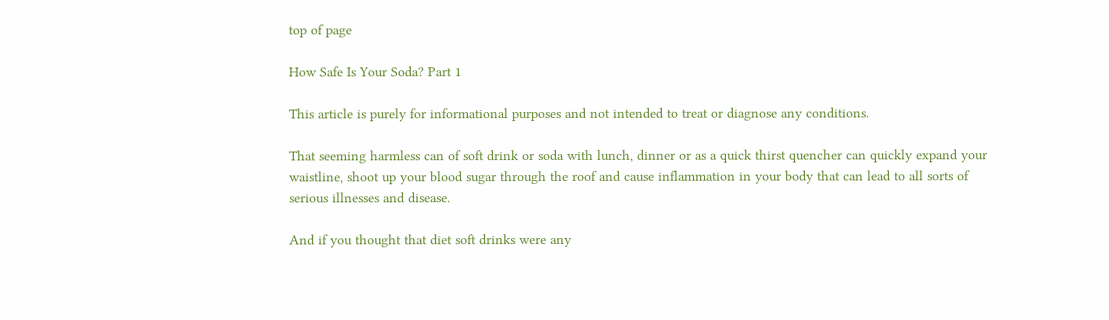top of page

How Safe Is Your Soda? Part 1

This article is purely for informational purposes and not intended to treat or diagnose any conditions.

That seeming harmless can of soft drink or soda with lunch, dinner or as a quick thirst quencher can quickly expand your waistline, shoot up your blood sugar through the roof and cause inflammation in your body that can lead to all sorts of serious illnesses and disease.

And if you thought that diet soft drinks were any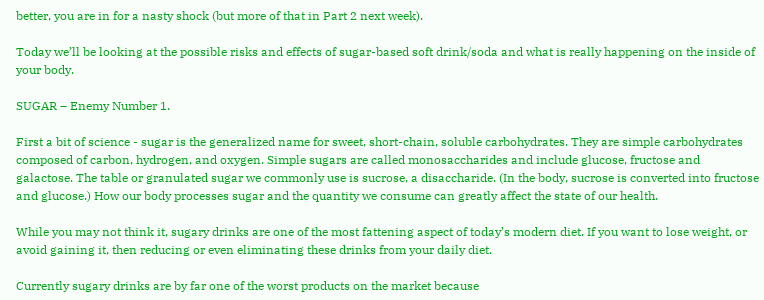better, you are in for a nasty shock (but more of that in Part 2 next week).

Today we’ll be looking at the possible risks and effects of sugar-based soft drink/soda and what is really happening on the inside of your body.

SUGAR – Enemy Number 1.

First a bit of science - sugar is the generalized name for sweet, short-chain, soluble carbohydrates. They are simple carbohydrates composed of carbon, hydrogen, and oxygen. Simple sugars are called monosaccharides and include glucose, fructose and galactose. The table or granulated sugar we commonly use is sucrose, a disaccharide. (In the body, sucrose is converted into fructose and glucose.) How our body processes sugar and the quantity we consume can greatly affect the state of our health.

While you may not think it, sugary drinks are one of the most fattening aspect of today’s modern diet. If you want to lose weight, or avoid gaining it, then reducing or even eliminating these drinks from your daily diet.

Currently sugary drinks are by far one of the worst products on the market because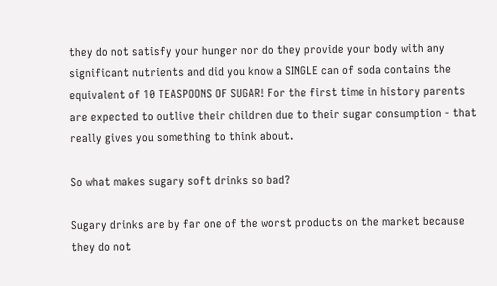they do not satisfy your hunger nor do they provide your body with any significant nutrients and did you know a SINGLE can of soda contains the equivalent of 10 TEASPOONS OF SUGAR! For the first time in history parents are expected to outlive their children due to their sugar consumption - that really gives you something to think about.

So what makes sugary soft drinks so bad?

Sugary drinks are by far one of the worst products on the market because they do not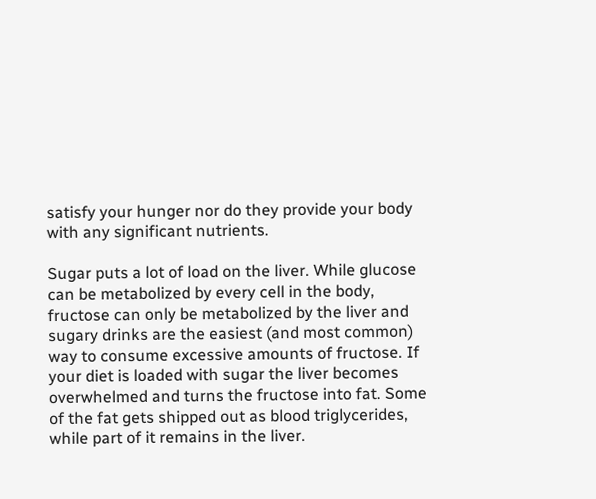satisfy your hunger nor do they provide your body with any significant nutrients.

Sugar puts a lot of load on the liver. While glucose can be metabolized by every cell in the body, fructose can only be metabolized by the liver and sugary drinks are the easiest (and most common) way to consume excessive amounts of fructose. If your diet is loaded with sugar the liver becomes overwhelmed and turns the fructose into fat. Some of the fat gets shipped out as blood triglycerides, while part of it remains in the liver.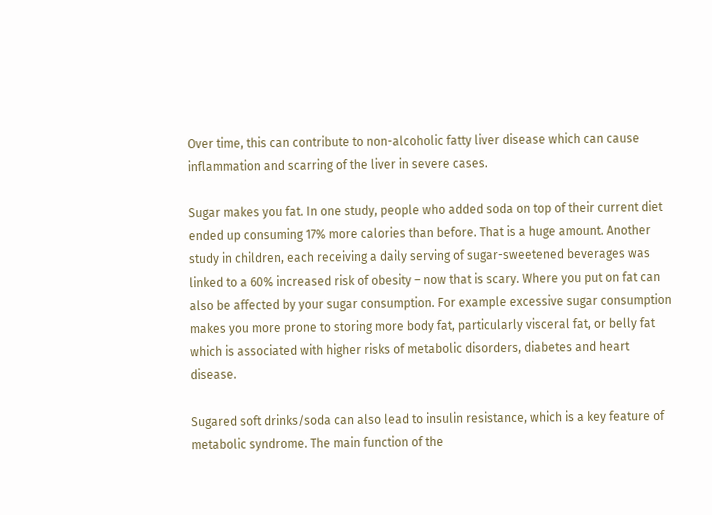Over time, this can contribute to non-alcoholic fatty liver disease which can cause inflammation and scarring of the liver in severe cases.

Sugar makes you fat. In one study, people who added soda on top of their current diet ended up consuming 17% more calories than before. That is a huge amount. Another study in children, each receiving a daily serving of sugar-sweetened beverages was linked to a 60% increased risk of obesity – now that is scary. Where you put on fat can also be affected by your sugar consumption. For example excessive sugar consumption makes you more prone to storing more body fat, particularly visceral fat, or belly fat which is associated with higher risks of metabolic disorders, diabetes and heart disease.

Sugared soft drinks/soda can also lead to insulin resistance, which is a key feature of metabolic syndrome. The main function of the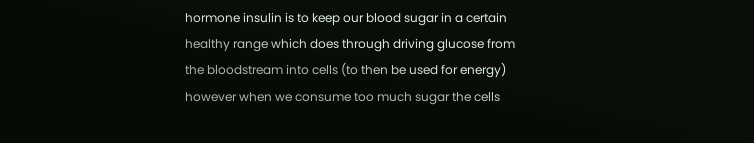hormone insulin is to keep our blood sugar in a certain healthy range which does through driving glucose from the bloodstream into cells (to then be used for energy) however when we consume too much sugar the cells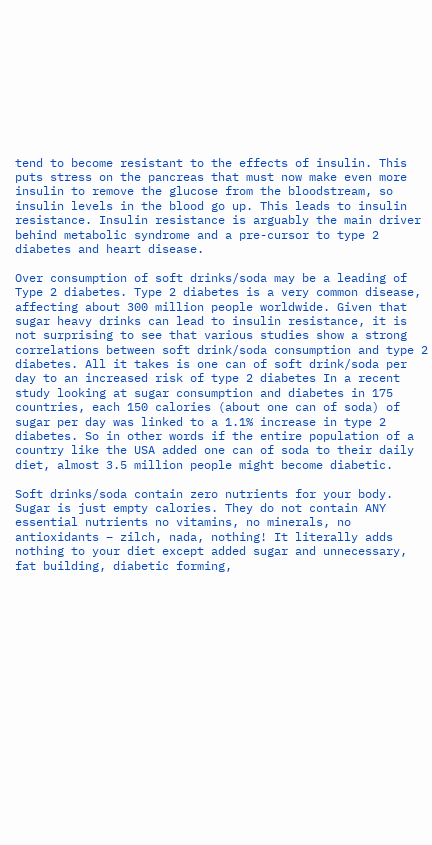tend to become resistant to the effects of insulin. This puts stress on the pancreas that must now make even more insulin to remove the glucose from the bloodstream, so insulin levels in the blood go up. This leads to insulin resistance. Insulin resistance is arguably the main driver behind metabolic syndrome and a pre-cursor to type 2 diabetes and heart disease.

Over consumption of soft drinks/soda may be a leading of Type 2 diabetes. Type 2 diabetes is a very common disease, affecting about 300 million people worldwide. Given that sugar heavy drinks can lead to insulin resistance, it is not surprising to see that various studies show a strong correlations between soft drink/soda consumption and type 2 diabetes. All it takes is one can of soft drink/soda per day to an increased risk of type 2 diabetes In a recent study looking at sugar consumption and diabetes in 175 countries, each 150 calories (about one can of soda) of sugar per day was linked to a 1.1% increase in type 2 diabetes. So in other words if the entire population of a country like the USA added one can of soda to their daily diet, almost 3.5 million people might become diabetic.

Soft drinks/soda contain zero nutrients for your body. Sugar is just empty calories. They do not contain ANY essential nutrients no vitamins, no minerals, no antioxidants – zilch, nada, nothing! It literally adds nothing to your diet except added sugar and unnecessary, fat building, diabetic forming,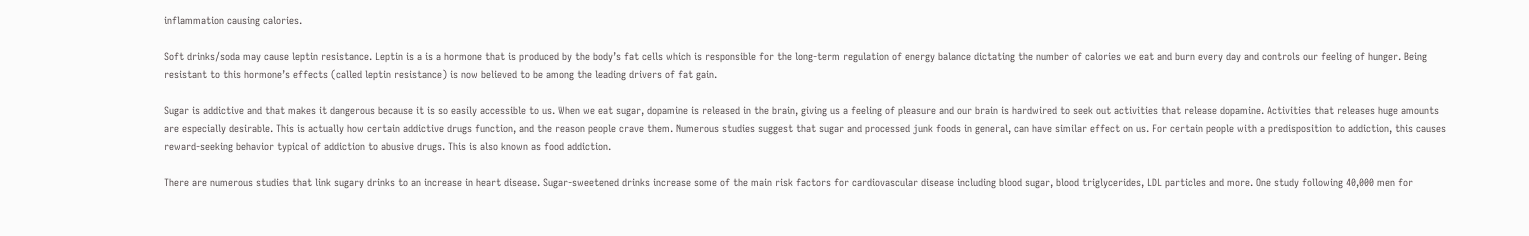inflammation causing calories.

Soft drinks/soda may cause leptin resistance. Leptin is a is a hormone that is produced by the body’s fat cells which is responsible for the long-term regulation of energy balance dictating the number of calories we eat and burn every day and controls our feeling of hunger. Being resistant to this hormone’s effects (called leptin resistance) is now believed to be among the leading drivers of fat gain.

Sugar is addictive and that makes it dangerous because it is so easily accessible to us. When we eat sugar, dopamine is released in the brain, giving us a feeling of pleasure and our brain is hardwired to seek out activities that release dopamine. Activities that releases huge amounts are especially desirable. This is actually how certain addictive drugs function, and the reason people crave them. Numerous studies suggest that sugar and processed junk foods in general, can have similar effect on us. For certain people with a predisposition to addiction, this causes reward-seeking behavior typical of addiction to abusive drugs. This is also known as food addiction.

There are numerous studies that link sugary drinks to an increase in heart disease. Sugar-sweetened drinks increase some of the main risk factors for cardiovascular disease including blood sugar, blood triglycerides, LDL particles and more. One study following 40,000 men for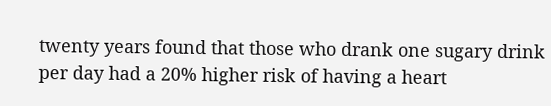twenty years found that those who drank one sugary drink per day had a 20% higher risk of having a heart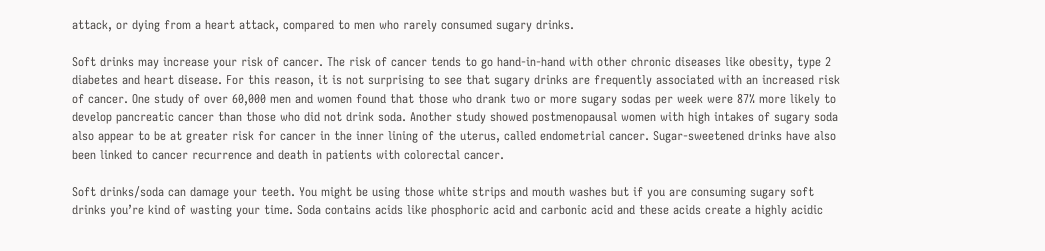attack, or dying from a heart attack, compared to men who rarely consumed sugary drinks.

Soft drinks may increase your risk of cancer. The risk of cancer tends to go hand-in-hand with other chronic diseases like obesity, type 2 diabetes and heart disease. For this reason, it is not surprising to see that sugary drinks are frequently associated with an increased risk of cancer. One study of over 60,000 men and women found that those who drank two or more sugary sodas per week were 87% more likely to develop pancreatic cancer than those who did not drink soda. Another study showed postmenopausal women with high intakes of sugary soda also appear to be at greater risk for cancer in the inner lining of the uterus, called endometrial cancer. Sugar-sweetened drinks have also been linked to cancer recurrence and death in patients with colorectal cancer.

Soft drinks/soda can damage your teeth. You might be using those white strips and mouth washes but if you are consuming sugary soft drinks you’re kind of wasting your time. Soda contains acids like phosphoric acid and carbonic acid and these acids create a highly acidic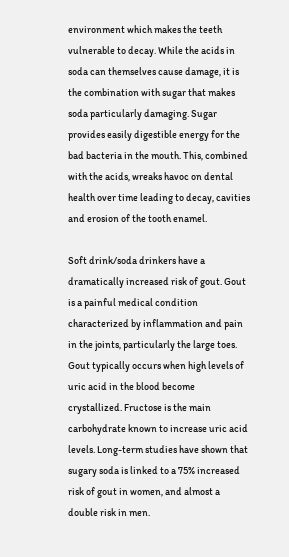environment which makes the teeth vulnerable to decay. While the acids in soda can themselves cause damage, it is the combination with sugar that makes soda particularly damaging. Sugar provides easily digestible energy for the bad bacteria in the mouth. This, combined with the acids, wreaks havoc on dental health over time leading to decay, cavities and erosion of the tooth enamel.

Soft drink/soda drinkers have a dramatically increased risk of gout. Gout is a painful medical condition characterized by inflammation and pain in the joints, particularly the large toes. Gout typically occurs when high levels of uric acid in the blood become crystallized. Fructose is the main carbohydrate known to increase uric acid levels. Long-term studies have shown that sugary soda is linked to a 75% increased risk of gout in women, and almost a double risk in men.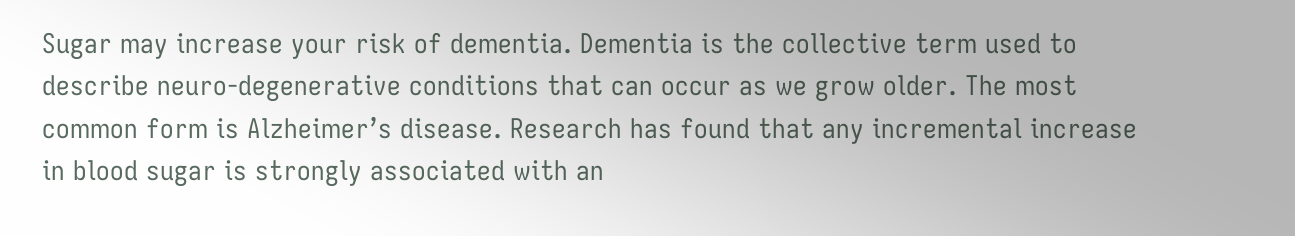Sugar may increase your risk of dementia. Dementia is the collective term used to describe neuro-degenerative conditions that can occur as we grow older. The most common form is Alzheimer’s disease. Research has found that any incremental increase in blood sugar is strongly associated with an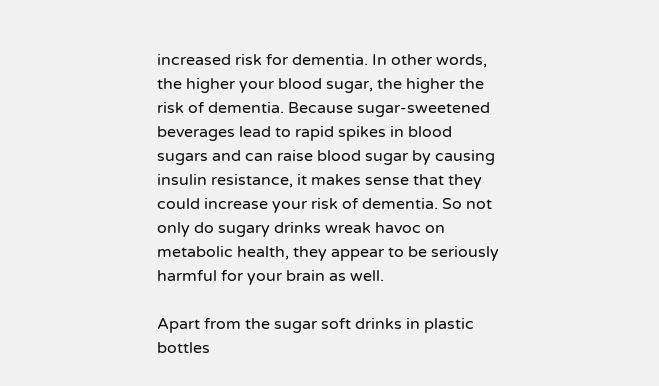increased risk for dementia. In other words, the higher your blood sugar, the higher the risk of dementia. Because sugar-sweetened beverages lead to rapid spikes in blood sugars and can raise blood sugar by causing insulin resistance, it makes sense that they could increase your risk of dementia. So not only do sugary drinks wreak havoc on metabolic health, they appear to be seriously harmful for your brain as well.

Apart from the sugar soft drinks in plastic bottles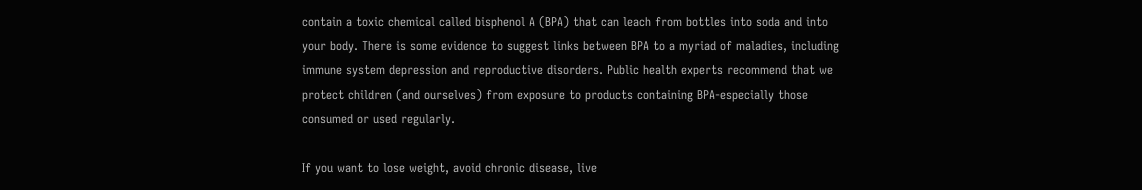contain a toxic chemical called bisphenol A (BPA) that can leach from bottles into soda and into your body. There is some evidence to suggest links between BPA to a myriad of maladies, including immune system depression and reproductive disorders. Public health experts recommend that we protect children (and ourselves) from exposure to products containing BPA-especially those consumed or used regularly.

If you want to lose weight, avoid chronic disease, live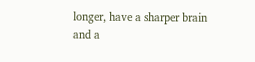longer, have a sharper brain and a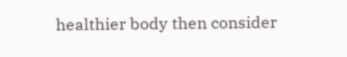healthier body then consider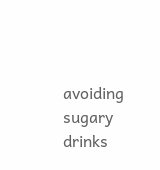avoiding sugary drinks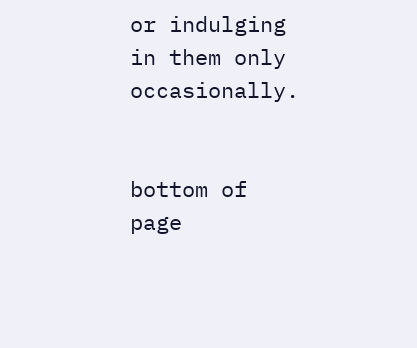or indulging in them only occasionally.


bottom of page